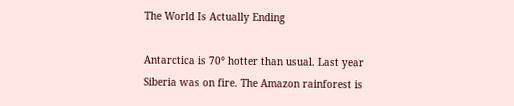The World Is Actually Ending

Antarctica is 70° hotter than usual. Last year Siberia was on fire. The Amazon rainforest is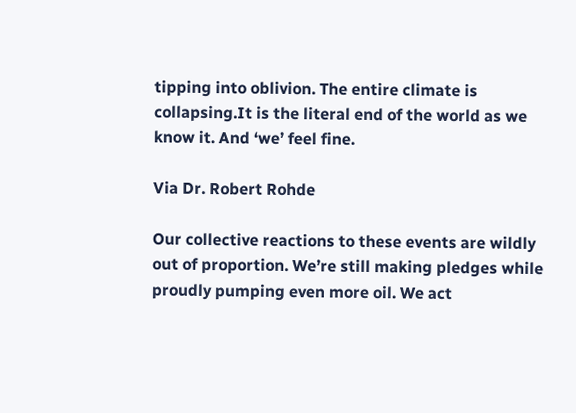tipping into oblivion. The entire climate is collapsing.It is the literal end of the world as we know it. And ‘we’ feel fine.

Via Dr. Robert Rohde

Our collective reactions to these events are wildly out of proportion. We’re still making pledges while proudly pumping even more oil. We act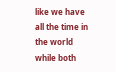like we have all the time in the world while both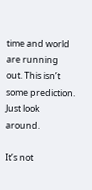time and world are running out. This isn’t some prediction. Just look around.

It’s not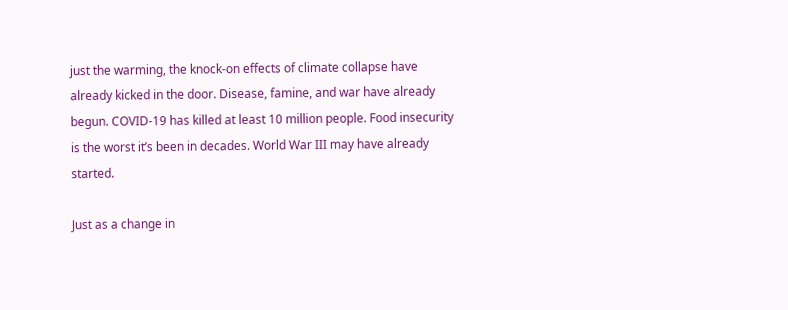just the warming, the knock-on effects of climate collapse have already kicked in the door. Disease, famine, and war have already begun. COVID-19 has killed at least 10 million people. Food insecurity is the worst it’s been in decades. World War III may have already started.

Just as a change in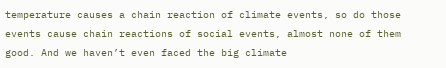temperature causes a chain reaction of climate events, so do those events cause chain reactions of social events, almost none of them good. And we haven’t even faced the big climate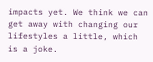impacts yet. We think we can get away with changing our lifestyles a little, which is a joke.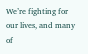We’re fighting for our lives, and many of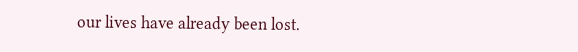our lives have already been lost.